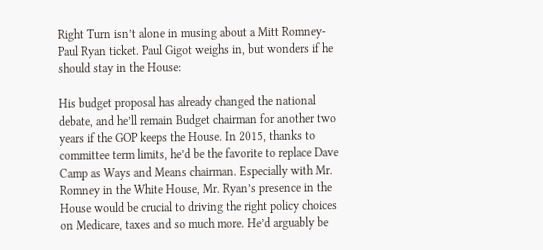Right Turn isn’t alone in musing about a Mitt Romney-Paul Ryan ticket. Paul Gigot weighs in, but wonders if he should stay in the House:

His budget proposal has already changed the national debate, and he’ll remain Budget chairman for another two years if the GOP keeps the House. In 2015, thanks to committee term limits, he’d be the favorite to replace Dave Camp as Ways and Means chairman. Especially with Mr. Romney in the White House, Mr. Ryan’s presence in the House would be crucial to driving the right policy choices on Medicare, taxes and so much more. He’d arguably be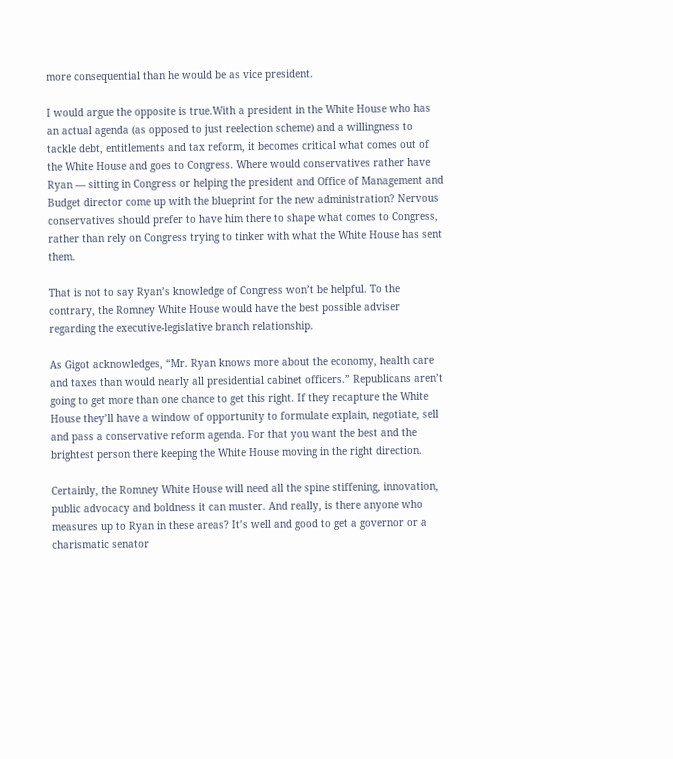more consequential than he would be as vice president.

I would argue the opposite is true.With a president in the White House who has an actual agenda (as opposed to just reelection scheme) and a willingness to tackle debt, entitlements and tax reform, it becomes critical what comes out of the White House and goes to Congress. Where would conservatives rather have Ryan — sitting in Congress or helping the president and Office of Management and Budget director come up with the blueprint for the new administration? Nervous conservatives should prefer to have him there to shape what comes to Congress, rather than rely on Congress trying to tinker with what the White House has sent them.

That is not to say Ryan’s knowledge of Congress won’t be helpful. To the contrary, the Romney White House would have the best possible adviser regarding the executive-legislative branch relationship.

As Gigot acknowledges, “Mr. Ryan knows more about the economy, health care and taxes than would nearly all presidential cabinet officers.” Republicans aren’t going to get more than one chance to get this right. If they recapture the White House they’ll have a window of opportunity to formulate explain, negotiate, sell and pass a conservative reform agenda. For that you want the best and the brightest person there keeping the White House moving in the right direction.

Certainly, the Romney White House will need all the spine stiffening, innovation, public advocacy and boldness it can muster. And really, is there anyone who measures up to Ryan in these areas? It’s well and good to get a governor or a charismatic senator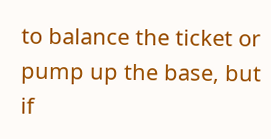to balance the ticket or pump up the base, but if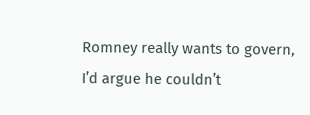Romney really wants to govern, I’d argue he couldn’t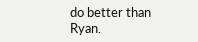do better than Ryan.